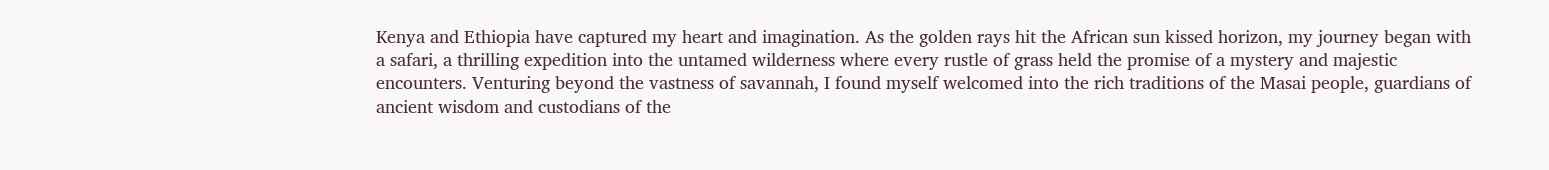Kenya and Ethiopia have captured my heart and imagination. As the golden rays hit the African sun kissed horizon, my journey began with a safari, a thrilling expedition into the untamed wilderness where every rustle of grass held the promise of a mystery and majestic encounters. Venturing beyond the vastness of savannah, I found myself welcomed into the rich traditions of the Masai people, guardians of ancient wisdom and custodians of the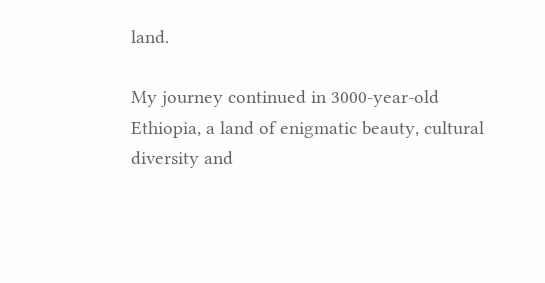land.

My journey continued in 3000-year-old Ethiopia, a land of enigmatic beauty, cultural diversity and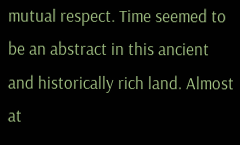mutual respect. Time seemed to be an abstract in this ancient and historically rich land. Almost at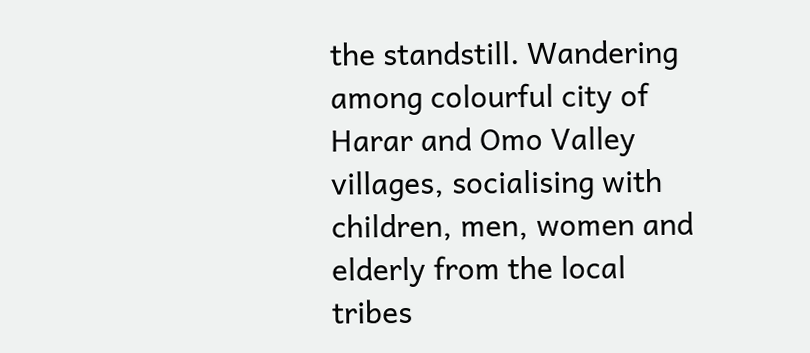the standstill. Wandering among colourful city of Harar and Omo Valley villages, socialising with children, men, women and elderly from the local tribes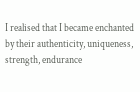I realised that I became enchanted by their authenticity, uniqueness, strength, endurance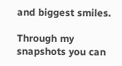and biggest smiles.

Through my snapshots you can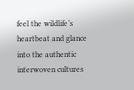feel the wildlife’s heartbeat and glance into the authentic interwoven cultures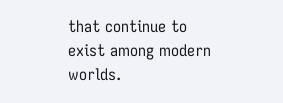that continue to exist among modern worlds.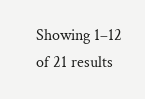Showing 1–12 of 21 results